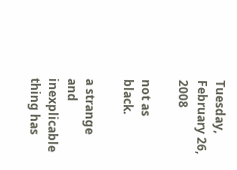Tuesday, February 26, 2008

not as black.

a strange and inexplicable thing has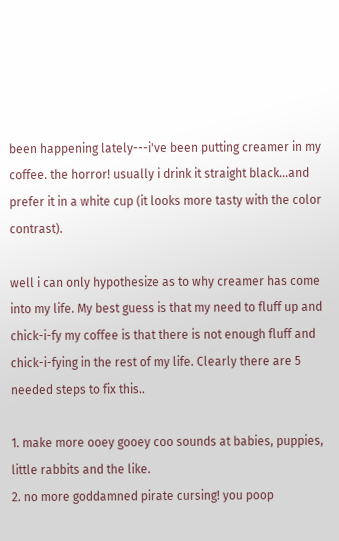been happening lately---i've been putting creamer in my coffee. the horror! usually i drink it straight black...and prefer it in a white cup (it looks more tasty with the color contrast).

well i can only hypothesize as to why creamer has come into my life. My best guess is that my need to fluff up and chick-i-fy my coffee is that there is not enough fluff and chick-i-fying in the rest of my life. Clearly there are 5 needed steps to fix this..

1. make more ooey gooey coo sounds at babies, puppies, little rabbits and the like.
2. no more goddamned pirate cursing! you poop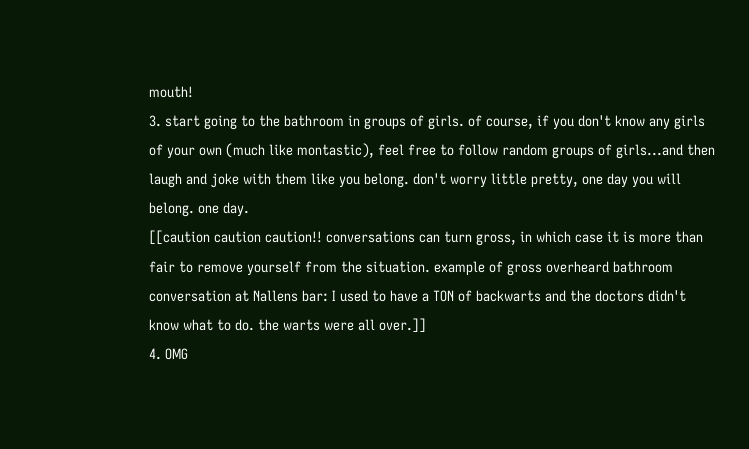mouth!
3. start going to the bathroom in groups of girls. of course, if you don't know any girls of your own (much like montastic), feel free to follow random groups of girls...and then laugh and joke with them like you belong. don't worry little pretty, one day you will belong. one day.
[[caution caution caution!! conversations can turn gross, in which case it is more than fair to remove yourself from the situation. example of gross overheard bathroom conversation at Nallens bar: I used to have a TON of backwarts and the doctors didn't know what to do. the warts were all over.]]
4. OMG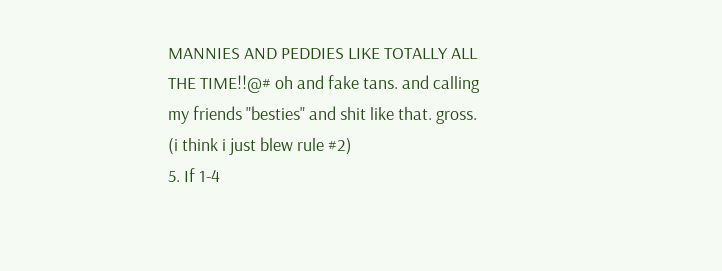MANNIES AND PEDDIES LIKE TOTALLY ALL THE TIME!!@# oh and fake tans. and calling my friends "besties" and shit like that. gross. (i think i just blew rule #2)
5. If 1-4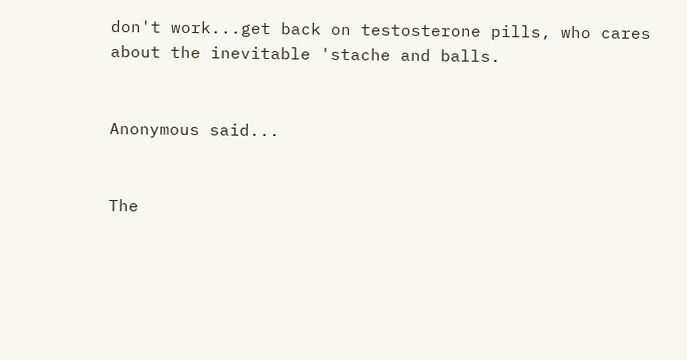don't work...get back on testosterone pills, who cares about the inevitable 'stache and balls.


Anonymous said...


The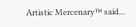Artistic Mercenary™ said...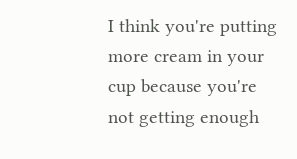I think you're putting more cream in your cup because you're not getting enough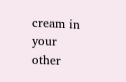cream in your other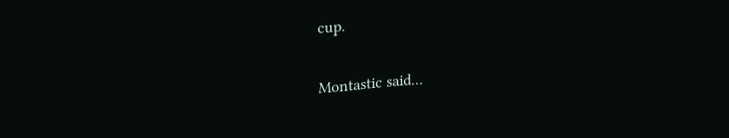cup.

Montastic said...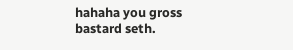hahaha you gross bastard seth.